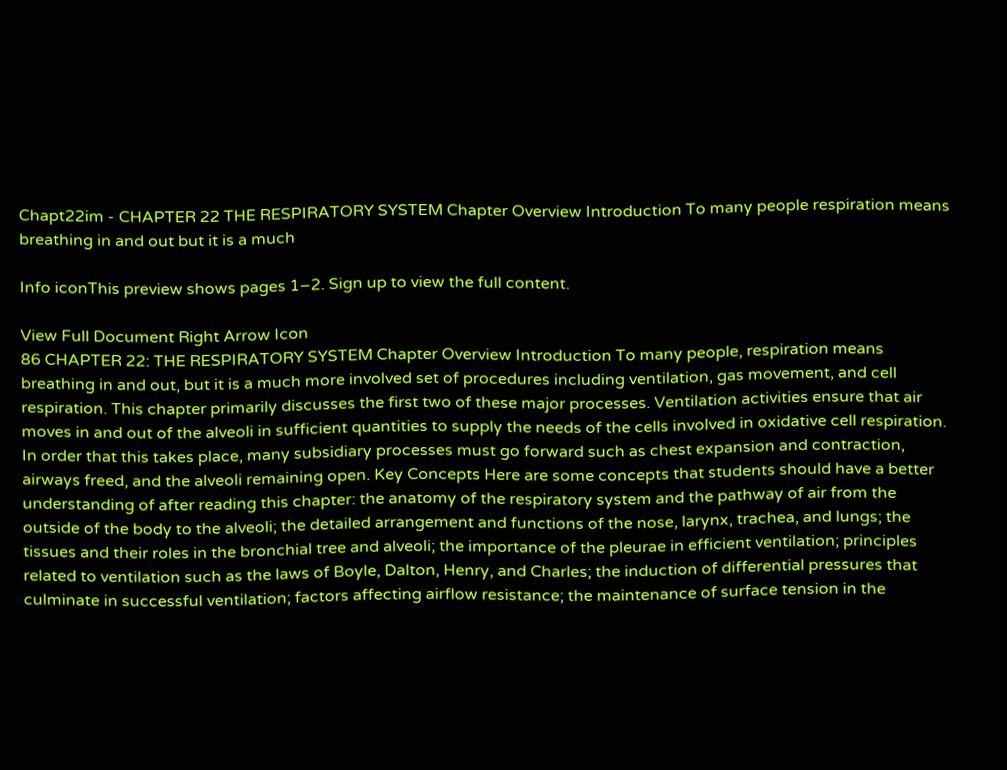Chapt22im - CHAPTER 22 THE RESPIRATORY SYSTEM Chapter Overview Introduction To many people respiration means breathing in and out but it is a much

Info iconThis preview shows pages 1–2. Sign up to view the full content.

View Full Document Right Arrow Icon
86 CHAPTER 22: THE RESPIRATORY SYSTEM Chapter Overview Introduction To many people, respiration means breathing in and out, but it is a much more involved set of procedures including ventilation, gas movement, and cell respiration. This chapter primarily discusses the first two of these major processes. Ventilation activities ensure that air moves in and out of the alveoli in sufficient quantities to supply the needs of the cells involved in oxidative cell respiration. In order that this takes place, many subsidiary processes must go forward such as chest expansion and contraction, airways freed, and the alveoli remaining open. Key Concepts Here are some concepts that students should have a better understanding of after reading this chapter: the anatomy of the respiratory system and the pathway of air from the outside of the body to the alveoli; the detailed arrangement and functions of the nose, larynx, trachea, and lungs; the tissues and their roles in the bronchial tree and alveoli; the importance of the pleurae in efficient ventilation; principles related to ventilation such as the laws of Boyle, Dalton, Henry, and Charles; the induction of differential pressures that culminate in successful ventilation; factors affecting airflow resistance; the maintenance of surface tension in the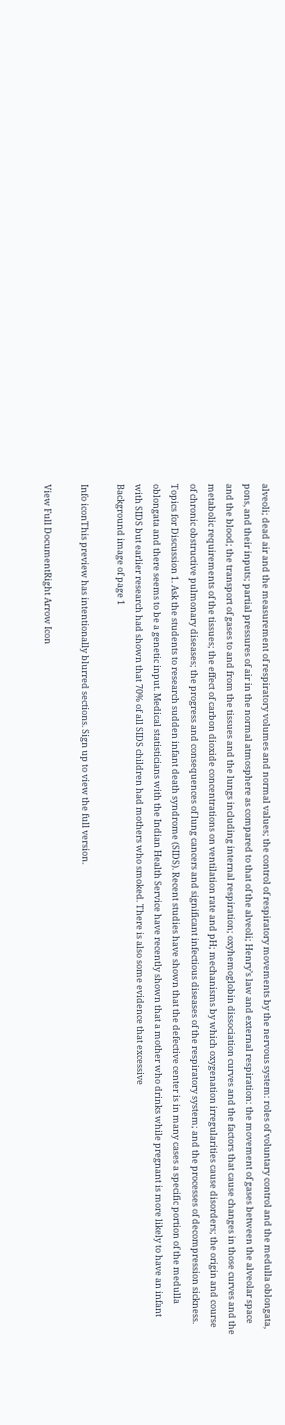alveoli; dead air and the measurement of respiratory volumes and normal values; the control of respiratory movements by the nervous system: roles of voluntary control and the medulla oblongata, pons, and their inputs; partial pressures of air in the normal atmosphere as compared to that of the alveoli; Henry’s law and external respiration: the movement of gases between the alveolar space and the blood; the transport of gases to and from the tissues and the lungs including internal respiration; oxyhemoglobin dissociation curves and the factors that cause changes in those curves and the metabolic requirements of the tissues; the effect of carbon dioxide concentrations on ventilation rate and pH; mechanisms by which oxygenation irregularities cause disorders; the origin and course of chronic obstructive pulmonary diseases; the progress and consequences of lung cancers and significant infectious diseases of the respiratory system; and the processes of decompression sickness. Topics for Discussion 1. Ask the students to research sudden infant death syndrome (SIDS). Recent studies have shown that the defective center is in many cases a specific portion of the medulla oblongata and there seems to be a genetic input. Medical statisticians with the Indian Health Service have recently shown that a mother who drinks while pregnant is more likely to have an infant with SIDS but earlier research had shown that 70% of all SIDS children had mothers who smoked. There is also some evidence that excessive
Background image of page 1

Info iconThis preview has intentionally blurred sections. Sign up to view the full version.

View Full DocumentRight Arrow Icon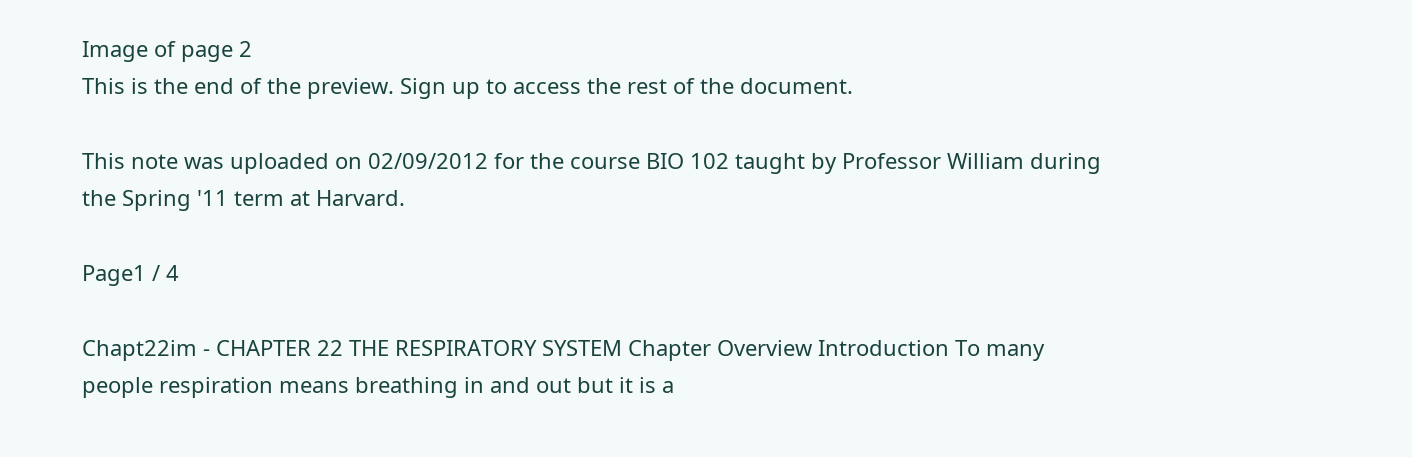Image of page 2
This is the end of the preview. Sign up to access the rest of the document.

This note was uploaded on 02/09/2012 for the course BIO 102 taught by Professor William during the Spring '11 term at Harvard.

Page1 / 4

Chapt22im - CHAPTER 22 THE RESPIRATORY SYSTEM Chapter Overview Introduction To many people respiration means breathing in and out but it is a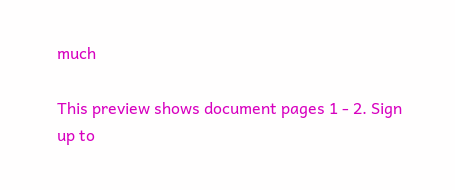much

This preview shows document pages 1 - 2. Sign up to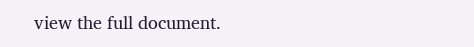view the full document.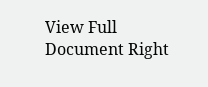View Full Document Right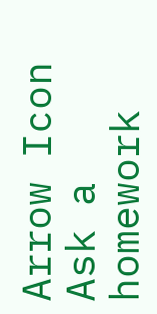Arrow Icon
Ask a homework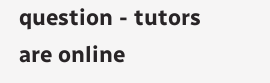question - tutors are online